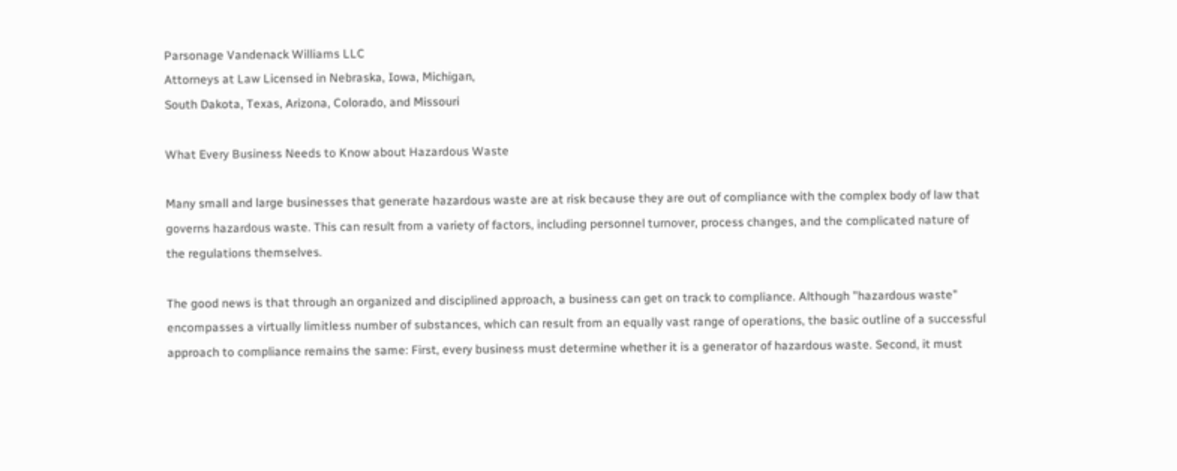Parsonage Vandenack Williams LLC
Attorneys at Law Licensed in Nebraska, Iowa, Michigan,
South Dakota, Texas, Arizona, Colorado, and Missouri

What Every Business Needs to Know about Hazardous Waste

Many small and large businesses that generate hazardous waste are at risk because they are out of compliance with the complex body of law that governs hazardous waste. This can result from a variety of factors, including personnel turnover, process changes, and the complicated nature of the regulations themselves.

The good news is that through an organized and disciplined approach, a business can get on track to compliance. Although "hazardous waste" encompasses a virtually limitless number of substances, which can result from an equally vast range of operations, the basic outline of a successful approach to compliance remains the same: First, every business must determine whether it is a generator of hazardous waste. Second, it must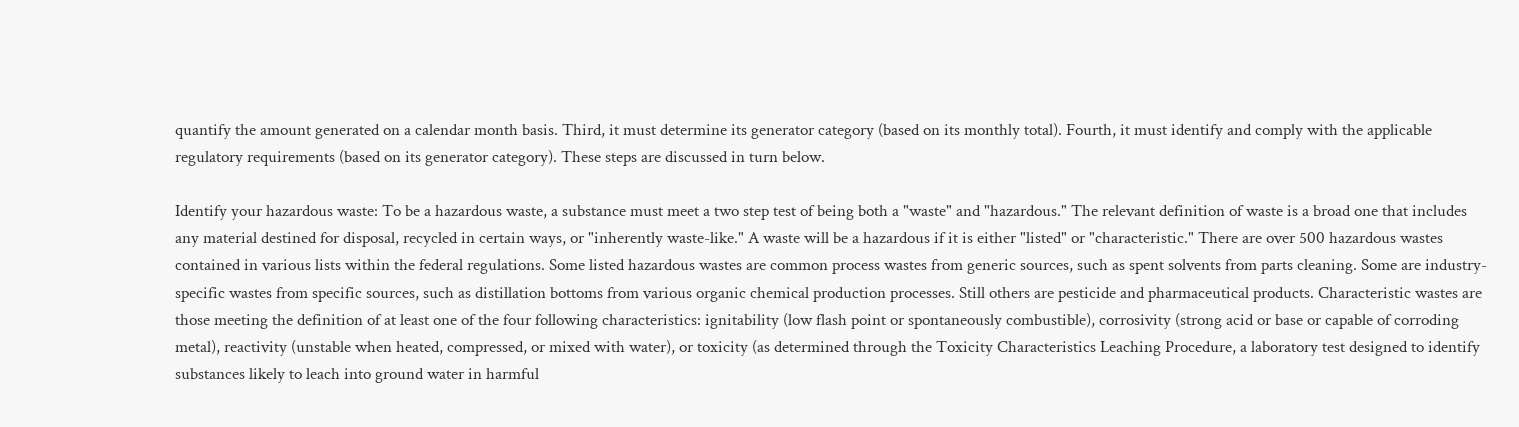quantify the amount generated on a calendar month basis. Third, it must determine its generator category (based on its monthly total). Fourth, it must identify and comply with the applicable regulatory requirements (based on its generator category). These steps are discussed in turn below.

Identify your hazardous waste: To be a hazardous waste, a substance must meet a two step test of being both a "waste" and "hazardous." The relevant definition of waste is a broad one that includes any material destined for disposal, recycled in certain ways, or "inherently waste-like." A waste will be a hazardous if it is either "listed" or "characteristic." There are over 500 hazardous wastes contained in various lists within the federal regulations. Some listed hazardous wastes are common process wastes from generic sources, such as spent solvents from parts cleaning. Some are industry-specific wastes from specific sources, such as distillation bottoms from various organic chemical production processes. Still others are pesticide and pharmaceutical products. Characteristic wastes are those meeting the definition of at least one of the four following characteristics: ignitability (low flash point or spontaneously combustible), corrosivity (strong acid or base or capable of corroding metal), reactivity (unstable when heated, compressed, or mixed with water), or toxicity (as determined through the Toxicity Characteristics Leaching Procedure, a laboratory test designed to identify substances likely to leach into ground water in harmful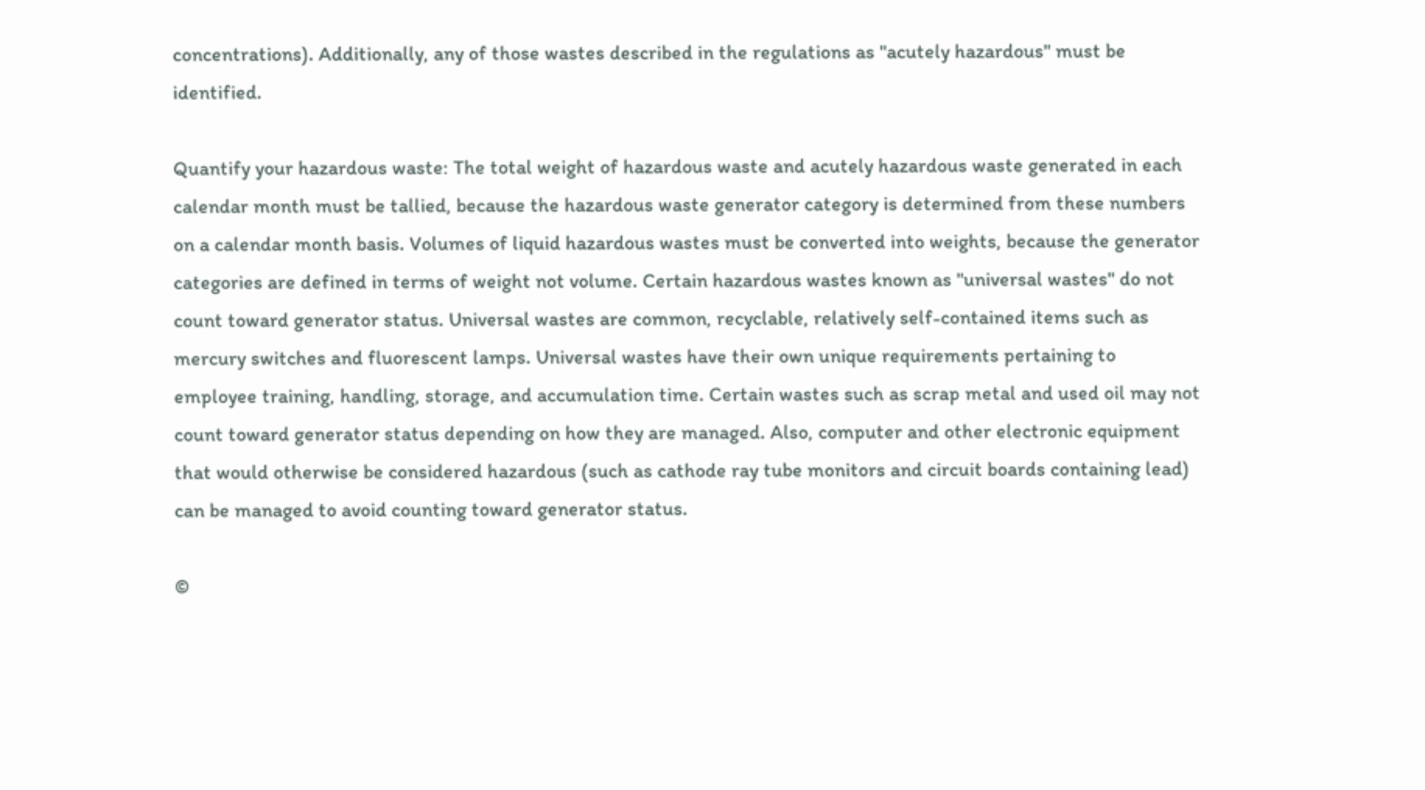concentrations). Additionally, any of those wastes described in the regulations as "acutely hazardous" must be identified.

Quantify your hazardous waste: The total weight of hazardous waste and acutely hazardous waste generated in each calendar month must be tallied, because the hazardous waste generator category is determined from these numbers on a calendar month basis. Volumes of liquid hazardous wastes must be converted into weights, because the generator categories are defined in terms of weight not volume. Certain hazardous wastes known as "universal wastes" do not count toward generator status. Universal wastes are common, recyclable, relatively self-contained items such as mercury switches and fluorescent lamps. Universal wastes have their own unique requirements pertaining to employee training, handling, storage, and accumulation time. Certain wastes such as scrap metal and used oil may not count toward generator status depending on how they are managed. Also, computer and other electronic equipment that would otherwise be considered hazardous (such as cathode ray tube monitors and circuit boards containing lead) can be managed to avoid counting toward generator status.

©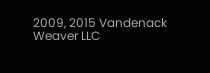2009, 2015 Vandenack Weaver LLC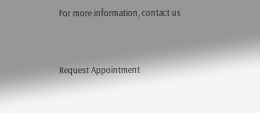For more information, contact us


Request Appointment